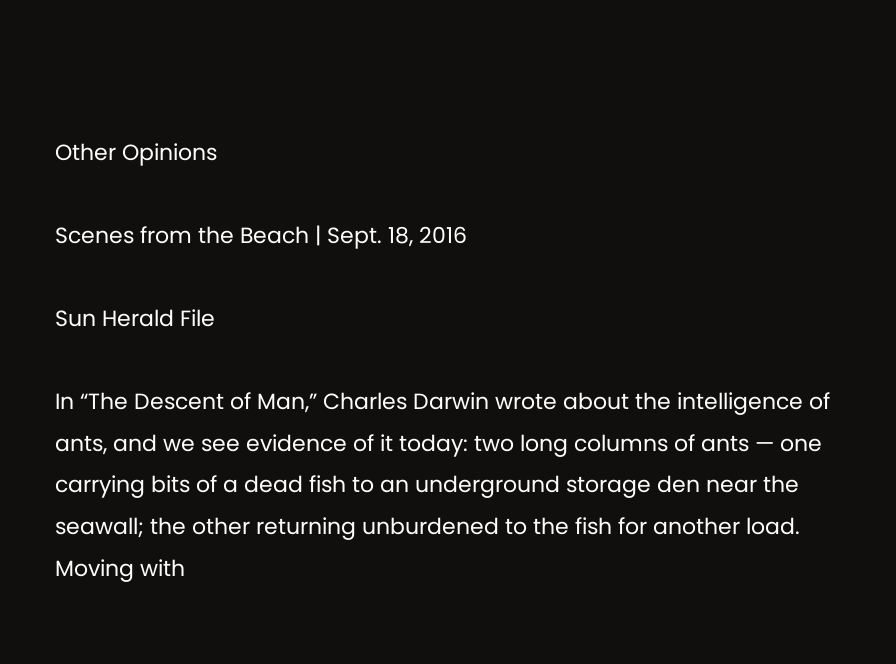Other Opinions

Scenes from the Beach | Sept. 18, 2016

Sun Herald File

In “The Descent of Man,” Charles Darwin wrote about the intelligence of ants, and we see evidence of it today: two long columns of ants — one carrying bits of a dead fish to an underground storage den near the seawall; the other returning unburdened to the fish for another load. Moving with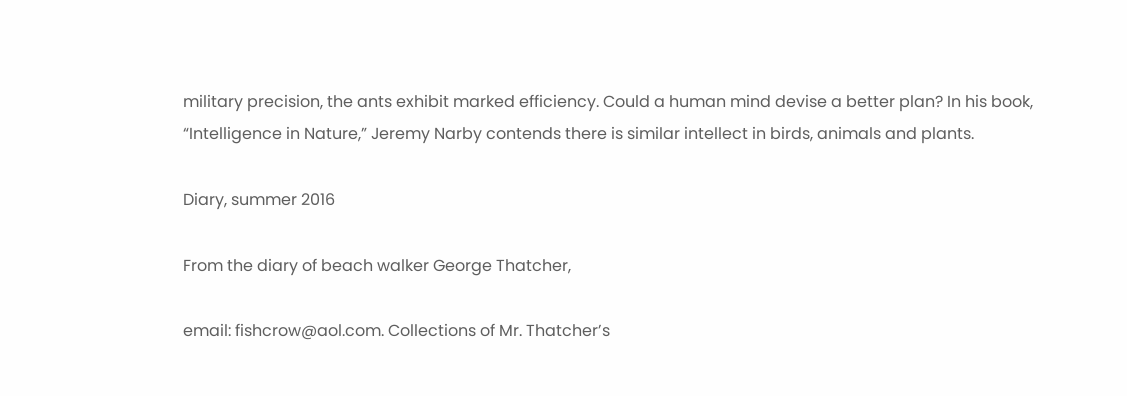military precision, the ants exhibit marked efficiency. Could a human mind devise a better plan? In his book, “Intelligence in Nature,” Jeremy Narby contends there is similar intellect in birds, animals and plants.

Diary, summer 2016

From the diary of beach walker George Thatcher,

email: fishcrow@aol.com. Collections of Mr. Thatcher’s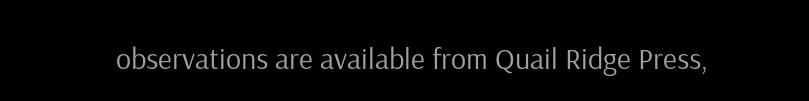observations are available from Quail Ridge Press,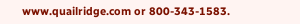www.quailridge.com or 800-343-1583.